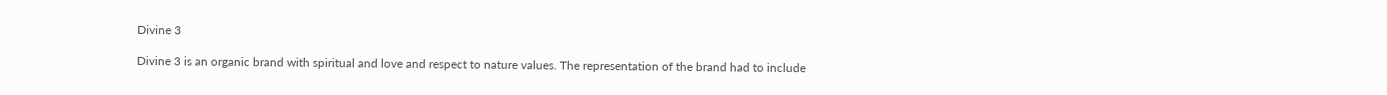Divine 3

Divine 3 is an organic brand with spiritual and love and respect to nature values. The representation of the brand had to include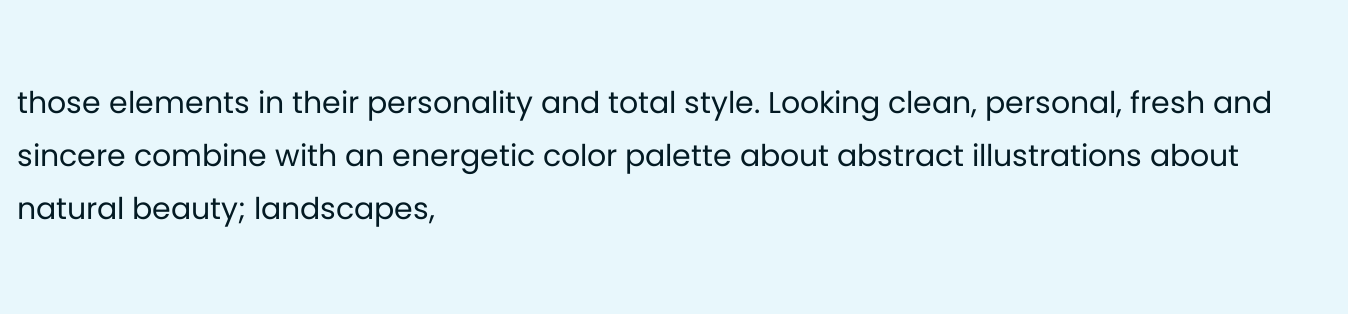those elements in their personality and total style. Looking clean, personal, fresh and sincere combine with an energetic color palette about abstract illustrations about natural beauty; landscapes,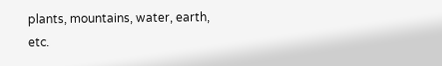plants, mountains, water, earth, etc.